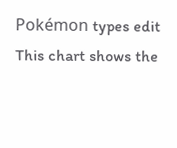Pokémon types edit This chart shows the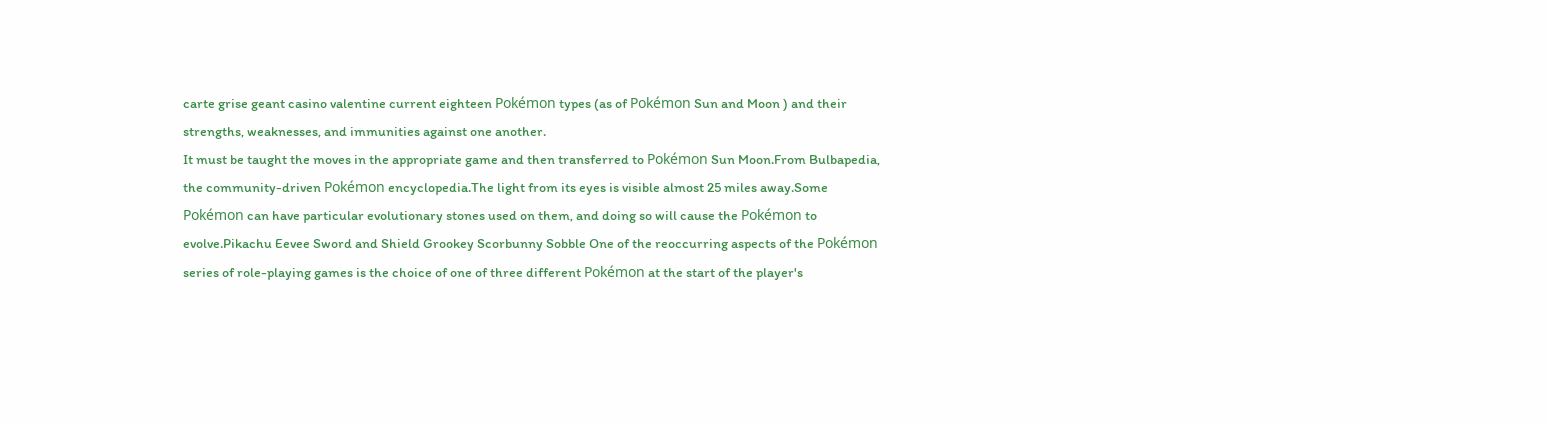carte grise geant casino valentine current eighteen Pokémon types (as of Pokémon Sun and Moon ) and their strengths, weaknesses, and immunities against one another.
It must be taught the moves in the appropriate game and then transferred to Pokémon Sun Moon.From Bulbapedia, the community-driven Pokémon encyclopedia.The light from its eyes is visible almost 25 miles away.Some Pokémon can have particular evolutionary stones used on them, and doing so will cause the Pokémon to evolve.Pikachu Eevee Sword and Shield Grookey Scorbunny Sobble One of the reoccurring aspects of the Pokémon series of role-playing games is the choice of one of three different Pokémon at the start of the player's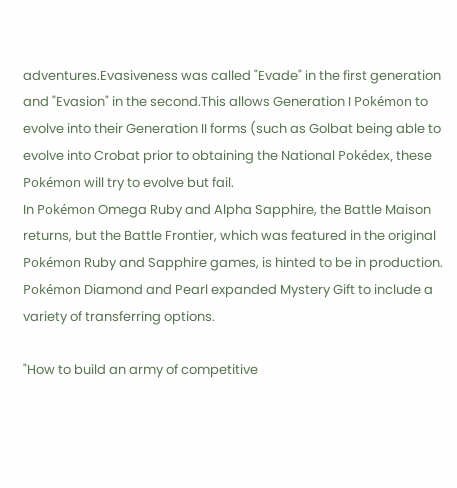adventures.Evasiveness was called "Evade" in the first generation and "Evasion" in the second.This allows Generation I Pokémon to evolve into their Generation II forms (such as Golbat being able to evolve into Crobat prior to obtaining the National Pokédex, these Pokémon will try to evolve but fail.
In Pokémon Omega Ruby and Alpha Sapphire, the Battle Maison returns, but the Battle Frontier, which was featured in the original Pokémon Ruby and Sapphire games, is hinted to be in production.
Pokémon Diamond and Pearl expanded Mystery Gift to include a variety of transferring options.

"How to build an army of competitive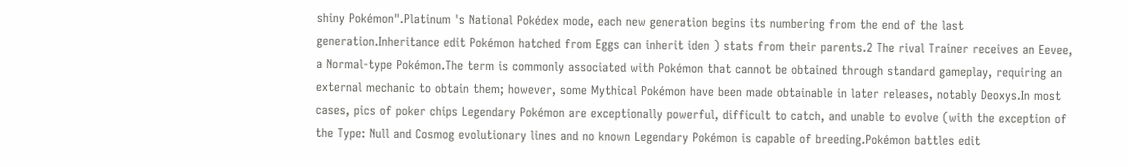shiny Pokémon".Platinum 's National Pokédex mode, each new generation begins its numbering from the end of the last generation.Inheritance edit Pokémon hatched from Eggs can inherit iden ) stats from their parents.2 The rival Trainer receives an Eevee, a Normal-type Pokémon.The term is commonly associated with Pokémon that cannot be obtained through standard gameplay, requiring an external mechanic to obtain them; however, some Mythical Pokémon have been made obtainable in later releases, notably Deoxys.In most cases, pics of poker chips Legendary Pokémon are exceptionally powerful, difficult to catch, and unable to evolve (with the exception of the Type: Null and Cosmog evolutionary lines and no known Legendary Pokémon is capable of breeding.Pokémon battles edit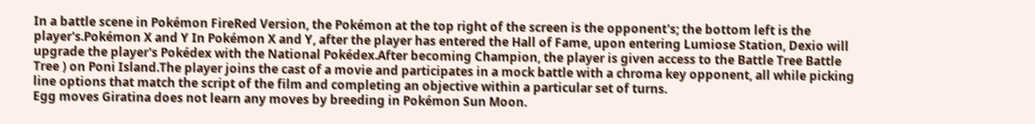In a battle scene in Pokémon FireRed Version, the Pokémon at the top right of the screen is the opponent's; the bottom left is the player's.Pokémon X and Y In Pokémon X and Y, after the player has entered the Hall of Fame, upon entering Lumiose Station, Dexio will upgrade the player's Pokédex with the National Pokédex.After becoming Champion, the player is given access to the Battle Tree Battle Tree ) on Poni Island.The player joins the cast of a movie and participates in a mock battle with a chroma key opponent, all while picking line options that match the script of the film and completing an objective within a particular set of turns.
Egg moves Giratina does not learn any moves by breeding in Pokémon Sun Moon.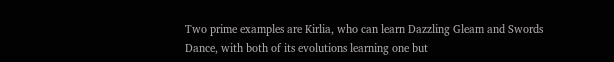Two prime examples are Kirlia, who can learn Dazzling Gleam and Swords Dance, with both of its evolutions learning one but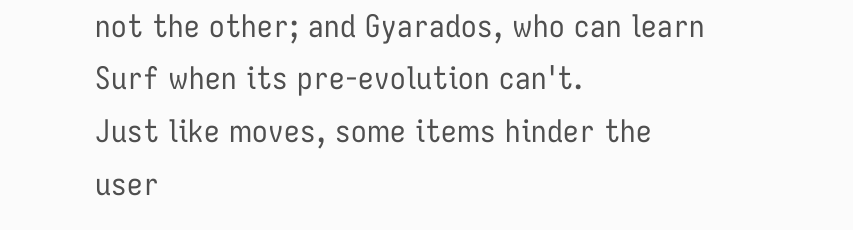not the other; and Gyarados, who can learn Surf when its pre-evolution can't.
Just like moves, some items hinder the user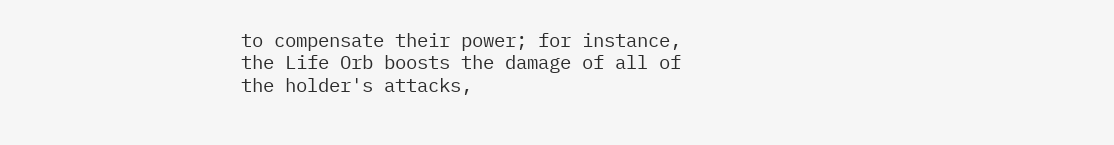to compensate their power; for instance, the Life Orb boosts the damage of all of the holder's attacks,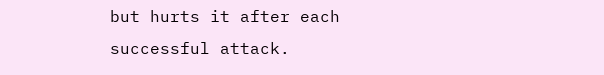but hurts it after each successful attack.